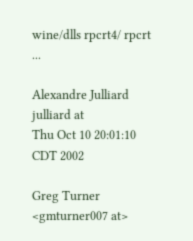wine/dlls rpcrt4/ rpcrt ...

Alexandre Julliard julliard at
Thu Oct 10 20:01:10 CDT 2002

Greg Turner <gmturner007 at>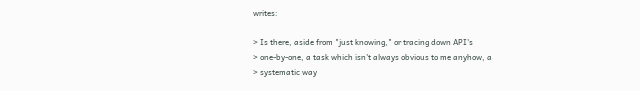writes:

> Is there, aside from "just knowing," or tracing down API's
> one-by-one, a task which isn't always obvious to me anyhow, a
> systematic way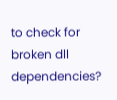to check for broken dll dependencies?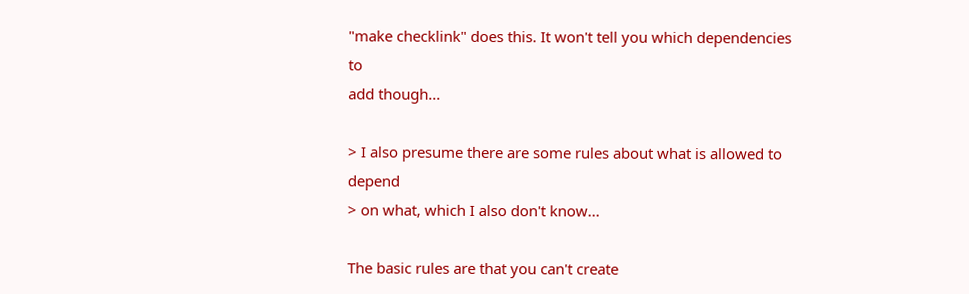"make checklink" does this. It won't tell you which dependencies to
add though...

> I also presume there are some rules about what is allowed to depend
> on what, which I also don't know...

The basic rules are that you can't create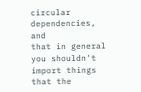circular dependencies, and
that in general you shouldn't import things that the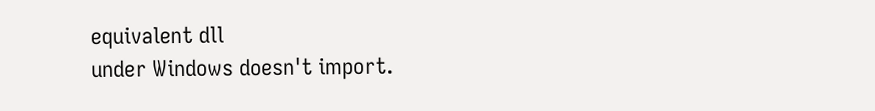equivalent dll
under Windows doesn't import.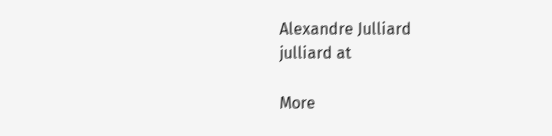Alexandre Julliard
julliard at

More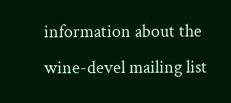information about the wine-devel mailing list